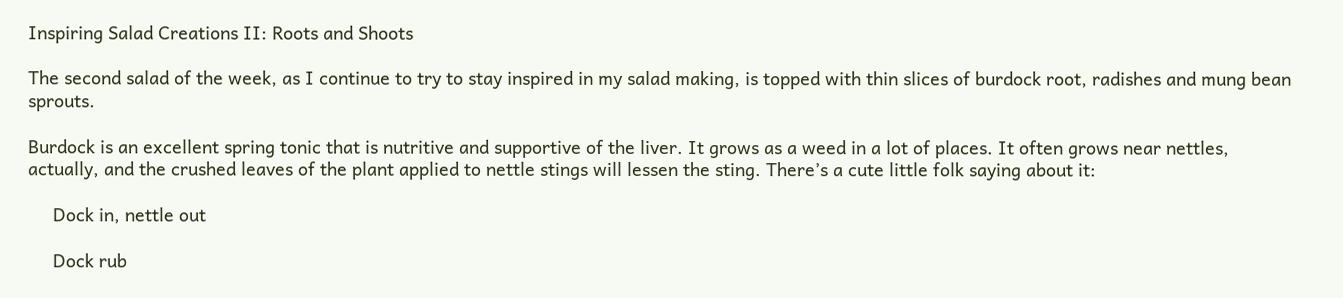Inspiring Salad Creations II: Roots and Shoots

The second salad of the week, as I continue to try to stay inspired in my salad making, is topped with thin slices of burdock root, radishes and mung bean sprouts.

Burdock is an excellent spring tonic that is nutritive and supportive of the liver. It grows as a weed in a lot of places. It often grows near nettles, actually, and the crushed leaves of the plant applied to nettle stings will lessen the sting. There’s a cute little folk saying about it:

     Dock in, nettle out

     Dock rub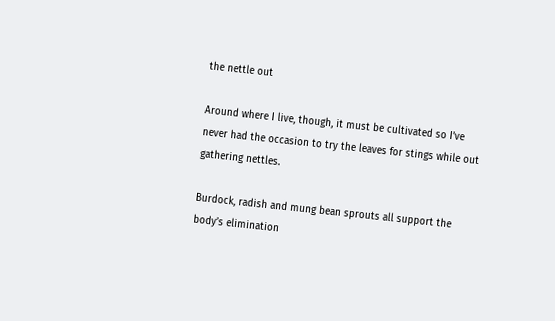the nettle out

Around where I live, though, it must be cultivated so I’ve never had the occasion to try the leaves for stings while out gathering nettles.

Burdock, radish and mung bean sprouts all support the body’s elimination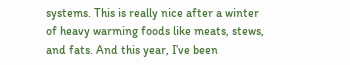systems. This is really nice after a winter of heavy warming foods like meats, stews, and fats. And this year, I’ve been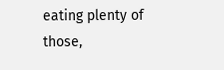eating plenty of those,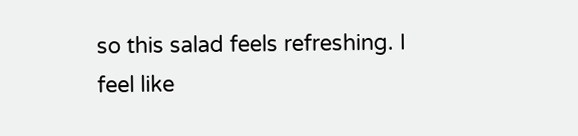so this salad feels refreshing. I feel like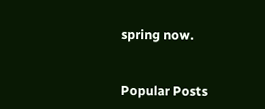spring now.


Popular Posts